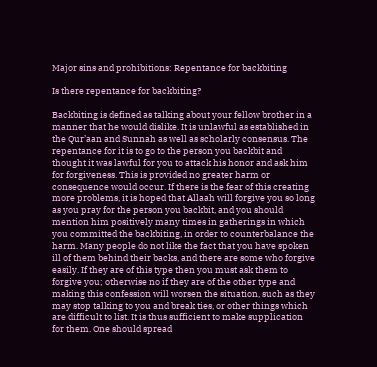Major sins and prohibitions: Repentance for backbiting

Is there repentance for backbiting?

Backbiting is defined as talking about your fellow brother in a manner that he would dislike. It is unlawful as established in the Qur’aan and Sunnah as well as scholarly consensus. The repentance for it is to go to the person you backbit and thought it was lawful for you to attack his honor and ask him for forgiveness. This is provided no greater harm or consequence would occur. If there is the fear of this creating more problems, it is hoped that Allaah will forgive you so long as you pray for the person you backbit, and you should mention him positively many times in gatherings in which you committed the backbiting, in order to counterbalance the harm. Many people do not like the fact that you have spoken ill of them behind their backs, and there are some who forgive easily. If they are of this type then you must ask them to forgive you; otherwise no if they are of the other type and making this confession will worsen the situation, such as they may stop talking to you and break ties, or other things which are difficult to list. It is thus sufficient to make supplication for them. One should spread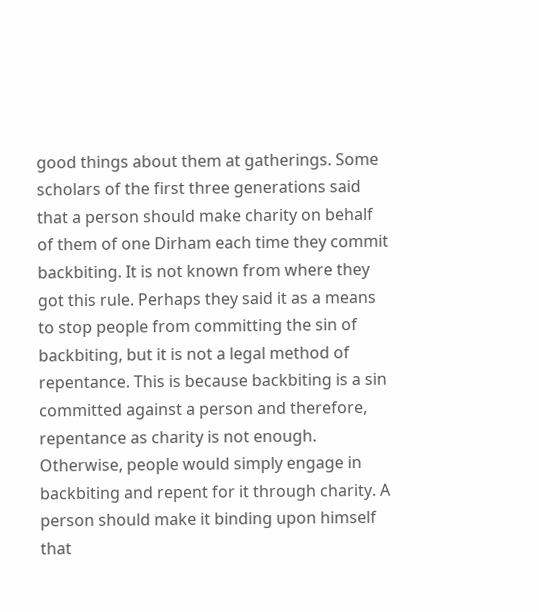good things about them at gatherings. Some scholars of the first three generations said that a person should make charity on behalf of them of one Dirham each time they commit backbiting. It is not known from where they got this rule. Perhaps they said it as a means to stop people from committing the sin of backbiting, but it is not a legal method of repentance. This is because backbiting is a sin committed against a person and therefore, repentance as charity is not enough. Otherwise, people would simply engage in backbiting and repent for it through charity. A person should make it binding upon himself that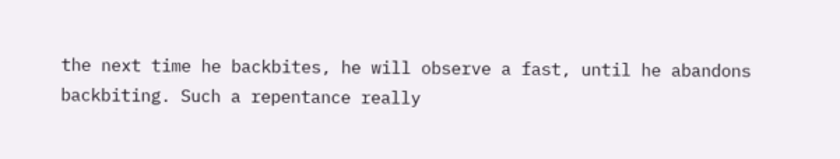the next time he backbites, he will observe a fast, until he abandons backbiting. Such a repentance really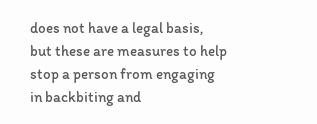does not have a legal basis, but these are measures to help stop a person from engaging in backbiting and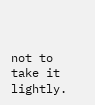not to take it lightly.